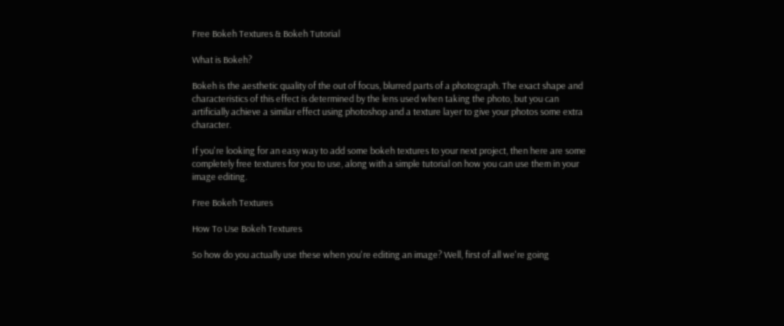Free Bokeh Textures & Bokeh Tutorial

What is Bokeh?

Bokeh is the aesthetic quality of the out of focus, blurred parts of a photograph. The exact shape and characteristics of this effect is determined by the lens used when taking the photo, but you can artificially achieve a similar effect using photoshop and a texture layer to give your photos some extra character.

If you're looking for an easy way to add some bokeh textures to your next project, then here are some completely free textures for you to use, along with a simple tutorial on how you can use them in your image editing.

Free Bokeh Textures

How To Use Bokeh Textures

So how do you actually use these when you're editing an image? Well, first of all we're going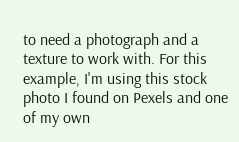to need a photograph and a texture to work with. For this example, I'm using this stock photo I found on Pexels and one of my own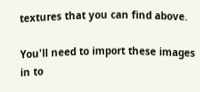textures that you can find above.

You'll need to import these images in to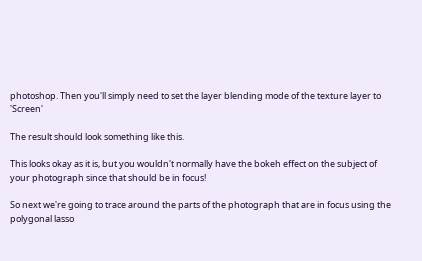photoshop. Then you'll simply need to set the layer blending mode of the texture layer to 'Screen'

The result should look something like this.

This looks okay as it is, but you wouldn't normally have the bokeh effect on the subject of your photograph since that should be in focus!

So next we're going to trace around the parts of the photograph that are in focus using the polygonal lasso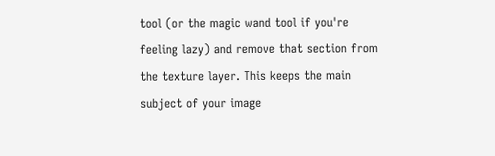tool (or the magic wand tool if you're feeling lazy) and remove that section from the texture layer. This keeps the main subject of your image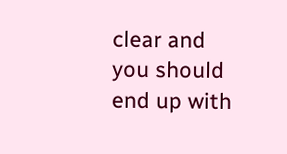clear and you should end up with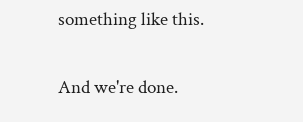something like this.

And we're done.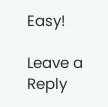Easy!

Leave a Reply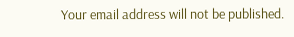Your email address will not be published.